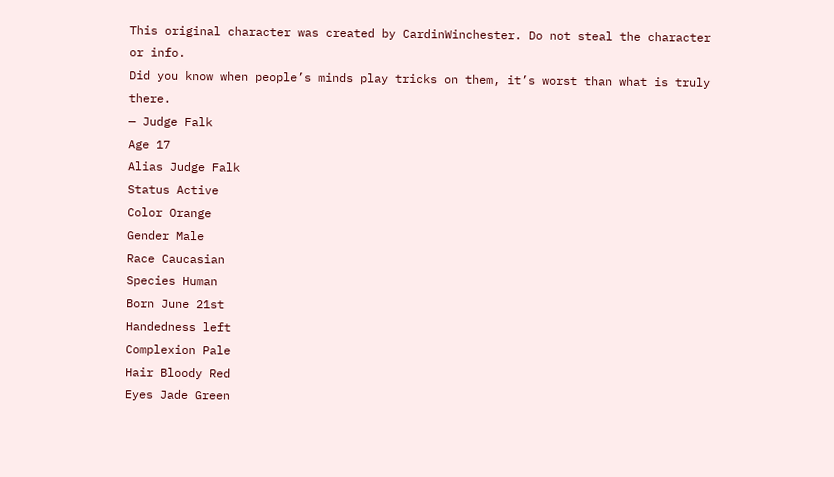This original character was created by CardinWinchester. Do not steal the character or info.
Did you know when people’s minds play tricks on them, it’s worst than what is truly there.
— Judge Falk
Age 17
Alias Judge Falk
Status Active
Color Orange
Gender Male
Race Caucasian
Species Human
Born June 21st
Handedness left
Complexion Pale
Hair Bloody Red
Eyes Jade Green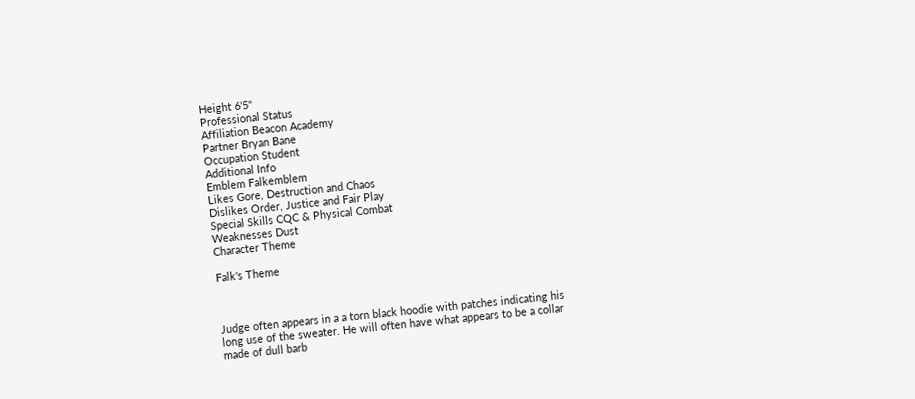Height 6'5"
Professional Status
Affiliation Beacon Academy
Partner Bryan Bane
Occupation Student
Additional Info
Emblem Falkemblem
Likes Gore, Destruction and Chaos
Dislikes Order, Justice and Fair Play
Special Skills CQC & Physical Combat
Weaknesses Dust
Character Theme

Falk's Theme



Judge often appears in a a torn black hoodie with patches indicating his long use of the sweater. He will often have what appears to be a collar made of dull barb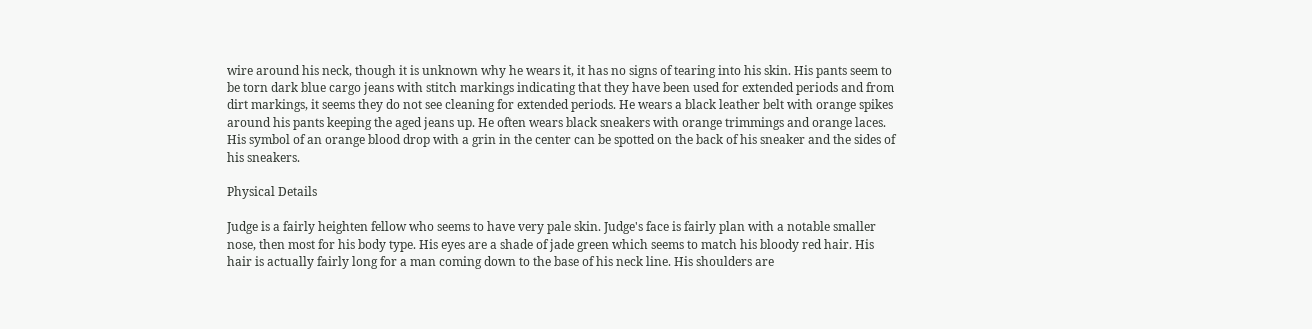wire around his neck, though it is unknown why he wears it, it has no signs of tearing into his skin. His pants seem to be torn dark blue cargo jeans with stitch markings indicating that they have been used for extended periods and from dirt markings, it seems they do not see cleaning for extended periods. He wears a black leather belt with orange spikes around his pants keeping the aged jeans up. He often wears black sneakers with orange trimmings and orange laces. His symbol of an orange blood drop with a grin in the center can be spotted on the back of his sneaker and the sides of his sneakers.

Physical Details

Judge is a fairly heighten fellow who seems to have very pale skin. Judge's face is fairly plan with a notable smaller nose, then most for his body type. His eyes are a shade of jade green which seems to match his bloody red hair. His hair is actually fairly long for a man coming down to the base of his neck line. His shoulders are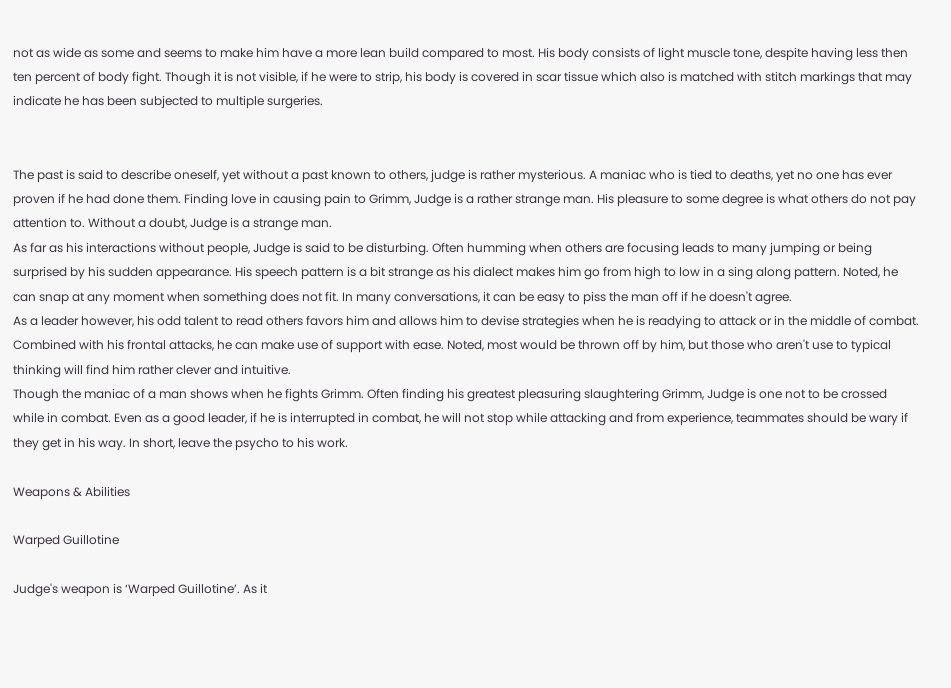not as wide as some and seems to make him have a more lean build compared to most. His body consists of light muscle tone, despite having less then ten percent of body fight. Though it is not visible, if he were to strip, his body is covered in scar tissue which also is matched with stitch markings that may indicate he has been subjected to multiple surgeries.


The past is said to describe oneself, yet without a past known to others, judge is rather mysterious. A maniac who is tied to deaths, yet no one has ever proven if he had done them. Finding love in causing pain to Grimm, Judge is a rather strange man. His pleasure to some degree is what others do not pay attention to. Without a doubt, Judge is a strange man.
As far as his interactions without people, Judge is said to be disturbing. Often humming when others are focusing leads to many jumping or being surprised by his sudden appearance. His speech pattern is a bit strange as his dialect makes him go from high to low in a sing along pattern. Noted, he can snap at any moment when something does not fit. In many conversations, it can be easy to piss the man off if he doesn't agree.
As a leader however, his odd talent to read others favors him and allows him to devise strategies when he is readying to attack or in the middle of combat. Combined with his frontal attacks, he can make use of support with ease. Noted, most would be thrown off by him, but those who aren't use to typical thinking will find him rather clever and intuitive.
Though the maniac of a man shows when he fights Grimm. Often finding his greatest pleasuring slaughtering Grimm, Judge is one not to be crossed while in combat. Even as a good leader, if he is interrupted in combat, he will not stop while attacking and from experience, teammates should be wary if they get in his way. In short, leave the psycho to his work.

Weapons & Abilities

Warped Guillotine

Judge's weapon is ‘Warped Guillotine’. As it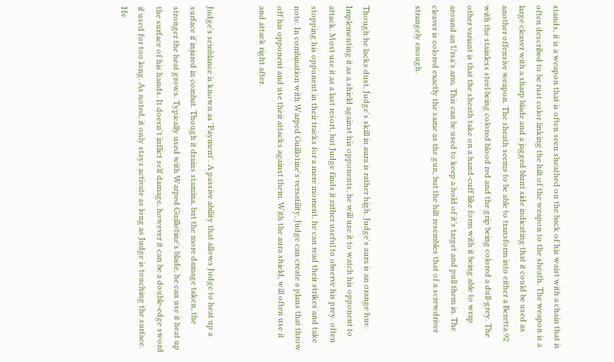stands, it is a weapon that is often seen sheathed on the back of his waist with a chain that is often described to be rust color linking the hilt of the weapon to the sheath. The weapon is a large cleaver with a sharp blade and a jagged blunt side indicating that it could be used as another offensive weapon. The sheath seems to be able to transform into either a Beretta 92 with the stainless steel being colored blood red and the grip being colored a dull-grey. The other variant is that the sheath take on a hand-cuff like form with it being able to wrap around an Ursa’s arm. This can be used to keep a hold of it’s target and pull them in. The cleaver is colored exactly the same as the gun, but the hilt resembles that of a screwdriver strangely enough.


Though he lacks dust, Judge's skill in aura is rather high. Judge's aura is an orange hue. Implementing it as a shield against his opponents, he will use it to watch his opponent to attack. Most use it as a last resort, but Judge finds it rather useful to observe his prey. often stopping his opponent in their tracks for a mere moment, he can read their strikes and take note. In combination with Warped Guillotine's versatility, Judge can create a plans that throw off his opponent and use their attacks against them. With the aura shield, will often use it and attack right after.


Judge's semblance is known as 'Payment'. A passive ability that allows Judge to heat up a surface if injured in combat. Though it drains stamina, but the more damage taken, the stronger the heat grows. Typically used with Warped Guillotine's blade, he can use it heat up the surface of his hands. It doesn't inflict self damage, however it can be a double-edge sword if used for too long. As noted, it only stays activate as long as Judge is touching the surface. He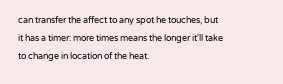can transfer the affect to any spot he touches, but it has a timer: more times means the longer it'll take to change in location of the heat.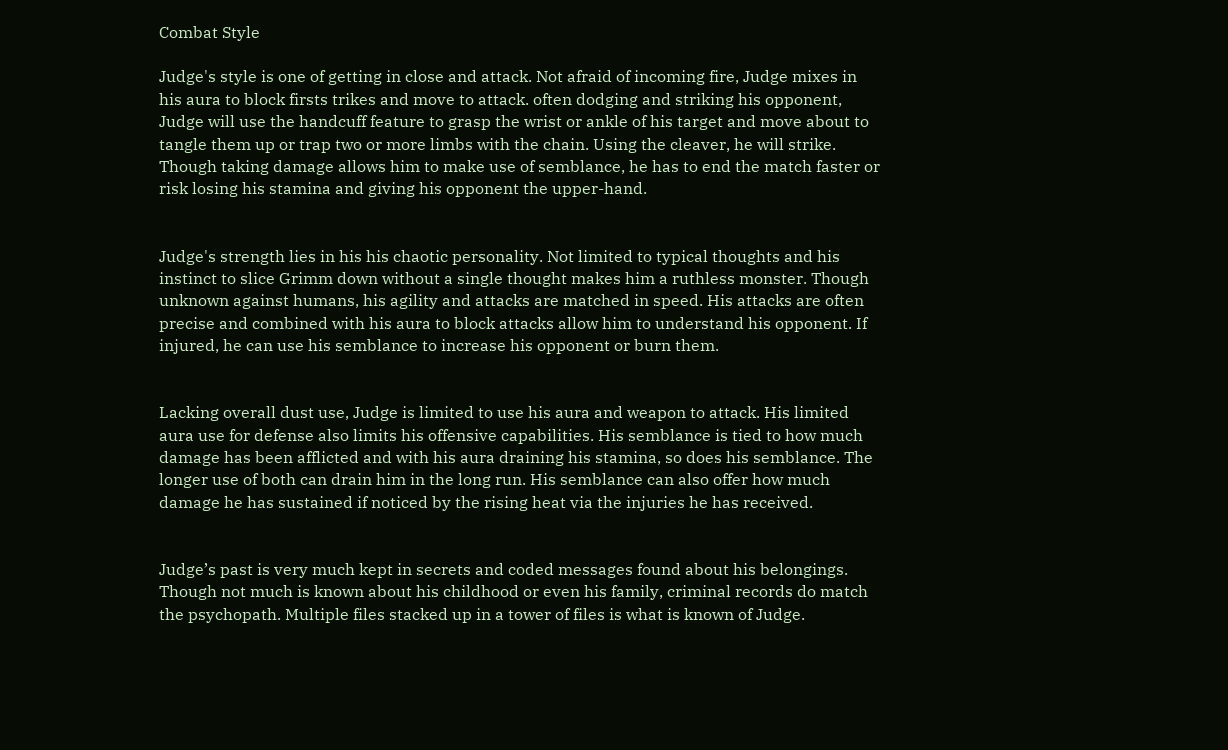Combat Style

Judge's style is one of getting in close and attack. Not afraid of incoming fire, Judge mixes in his aura to block firsts trikes and move to attack. often dodging and striking his opponent, Judge will use the handcuff feature to grasp the wrist or ankle of his target and move about to tangle them up or trap two or more limbs with the chain. Using the cleaver, he will strike. Though taking damage allows him to make use of semblance, he has to end the match faster or risk losing his stamina and giving his opponent the upper-hand.


Judge's strength lies in his his chaotic personality. Not limited to typical thoughts and his instinct to slice Grimm down without a single thought makes him a ruthless monster. Though unknown against humans, his agility and attacks are matched in speed. His attacks are often precise and combined with his aura to block attacks allow him to understand his opponent. If injured, he can use his semblance to increase his opponent or burn them.


Lacking overall dust use, Judge is limited to use his aura and weapon to attack. His limited aura use for defense also limits his offensive capabilities. His semblance is tied to how much damage has been afflicted and with his aura draining his stamina, so does his semblance. The longer use of both can drain him in the long run. His semblance can also offer how much damage he has sustained if noticed by the rising heat via the injuries he has received.


Judge’s past is very much kept in secrets and coded messages found about his belongings. Though not much is known about his childhood or even his family, criminal records do match the psychopath. Multiple files stacked up in a tower of files is what is known of Judge.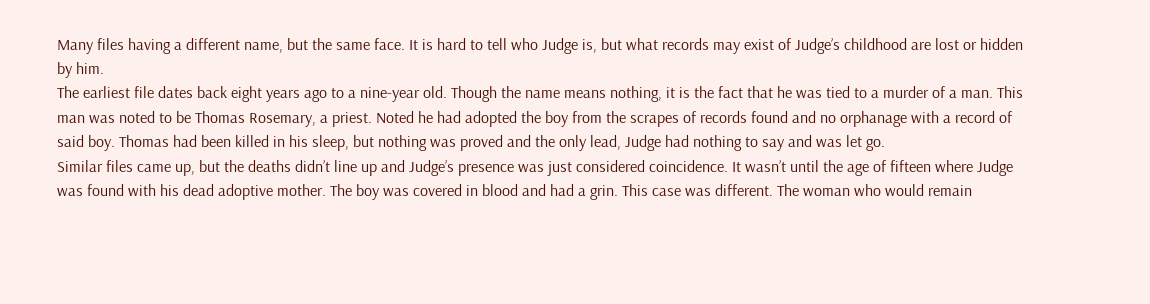Many files having a different name, but the same face. It is hard to tell who Judge is, but what records may exist of Judge’s childhood are lost or hidden by him.
The earliest file dates back eight years ago to a nine-year old. Though the name means nothing, it is the fact that he was tied to a murder of a man. This man was noted to be Thomas Rosemary, a priest. Noted he had adopted the boy from the scrapes of records found and no orphanage with a record of said boy. Thomas had been killed in his sleep, but nothing was proved and the only lead, Judge had nothing to say and was let go.
Similar files came up, but the deaths didn’t line up and Judge’s presence was just considered coincidence. It wasn’t until the age of fifteen where Judge was found with his dead adoptive mother. The boy was covered in blood and had a grin. This case was different. The woman who would remain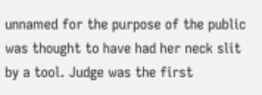unnamed for the purpose of the public was thought to have had her neck slit by a tool. Judge was the first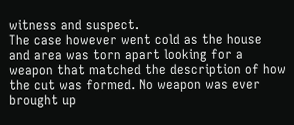witness and suspect.
The case however went cold as the house and area was torn apart looking for a weapon that matched the description of how the cut was formed. No weapon was ever brought up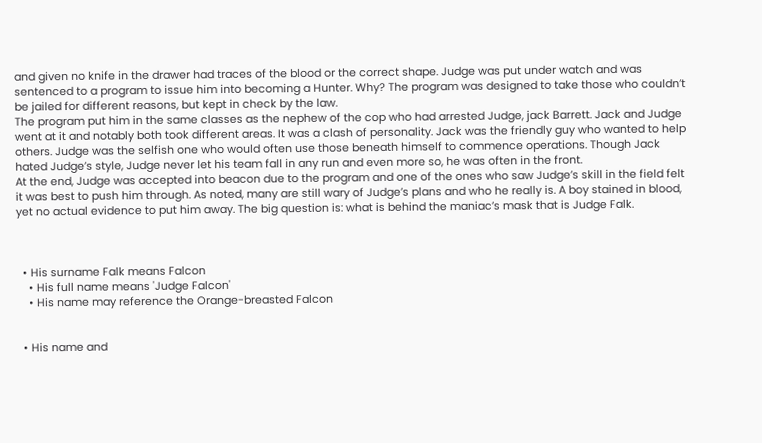and given no knife in the drawer had traces of the blood or the correct shape. Judge was put under watch and was sentenced to a program to issue him into becoming a Hunter. Why? The program was designed to take those who couldn’t be jailed for different reasons, but kept in check by the law.
The program put him in the same classes as the nephew of the cop who had arrested Judge, jack Barrett. Jack and Judge went at it and notably both took different areas. It was a clash of personality. Jack was the friendly guy who wanted to help others. Judge was the selfish one who would often use those beneath himself to commence operations. Though Jack hated Judge’s style, Judge never let his team fall in any run and even more so, he was often in the front.
At the end, Judge was accepted into beacon due to the program and one of the ones who saw Judge’s skill in the field felt it was best to push him through. As noted, many are still wary of Judge’s plans and who he really is. A boy stained in blood, yet no actual evidence to put him away. The big question is: what is behind the maniac’s mask that is Judge Falk.



  • His surname Falk means Falcon
    • His full name means 'Judge Falcon'
    • His name may reference the Orange-breasted Falcon


  • His name and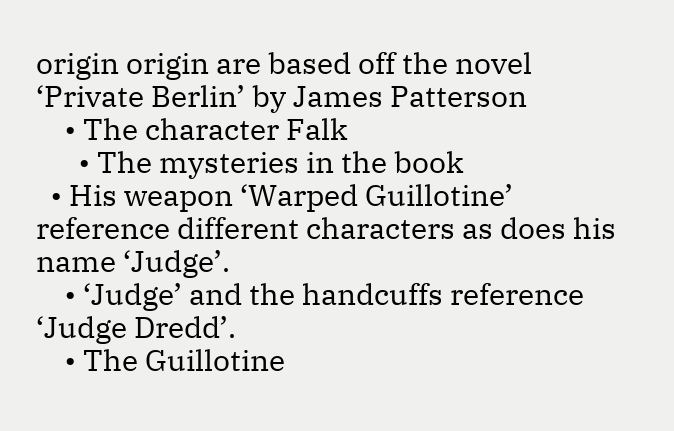origin origin are based off the novel ‘Private Berlin’ by James Patterson
    • The character Falk
      • The mysteries in the book
  • His weapon ‘Warped Guillotine’ reference different characters as does his name ‘Judge’.
    • ‘Judge’ and the handcuffs reference ‘Judge Dredd’.
    • The Guillotine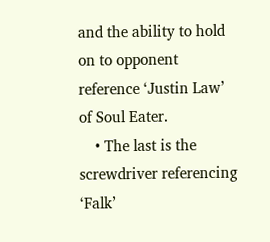and the ability to hold on to opponent reference ‘Justin Law’ of Soul Eater.
    • The last is the screwdriver referencing ‘Falk’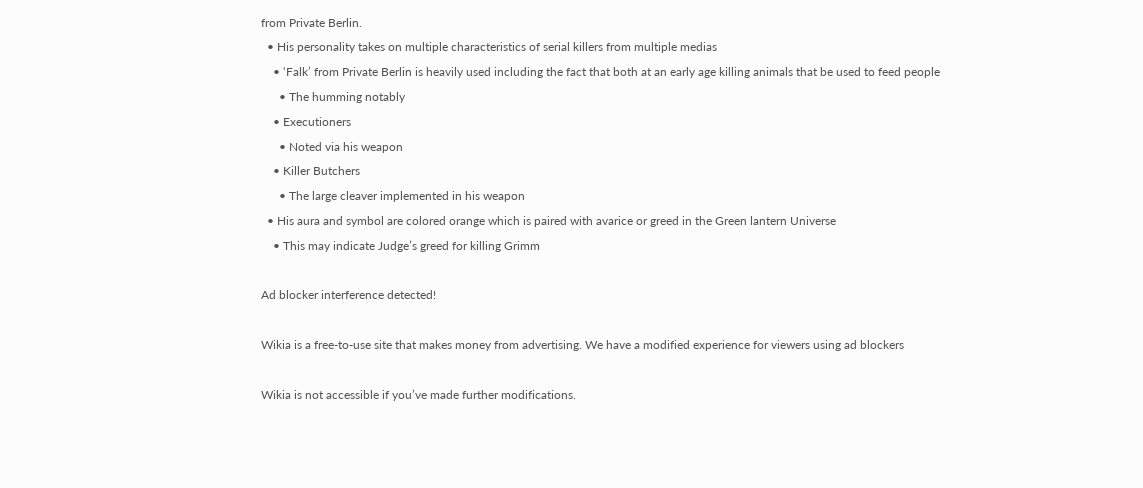from Private Berlin.
  • His personality takes on multiple characteristics of serial killers from multiple medias
    • ‘Falk’ from Private Berlin is heavily used including the fact that both at an early age killing animals that be used to feed people
      • The humming notably
    • Executioners
      • Noted via his weapon
    • Killer Butchers
      • The large cleaver implemented in his weapon
  • His aura and symbol are colored orange which is paired with avarice or greed in the Green lantern Universe
    • This may indicate Judge’s greed for killing Grimm

Ad blocker interference detected!

Wikia is a free-to-use site that makes money from advertising. We have a modified experience for viewers using ad blockers

Wikia is not accessible if you’ve made further modifications.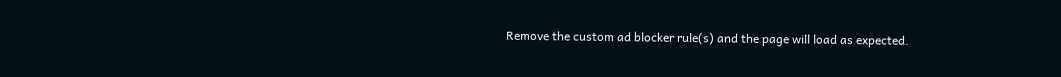Remove the custom ad blocker rule(s) and the page will load as expected.